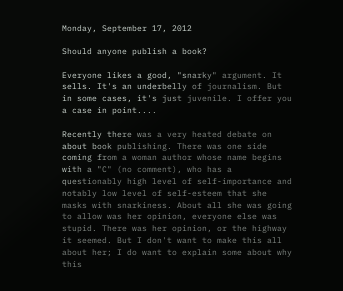Monday, September 17, 2012

Should anyone publish a book?

Everyone likes a good, "snarky" argument. It sells. It's an underbelly of journalism. But in some cases, it's just juvenile. I offer you a case in point....

Recently there was a very heated debate on about book publishing. There was one side coming from a woman author whose name begins with a "C" (no comment), who has a questionably high level of self-importance and notably low level of self-esteem that she masks with snarkiness. About all she was going to allow was her opinion, everyone else was stupid. There was her opinion, or the highway it seemed. But I don't want to make this all about her; I do want to explain some about why this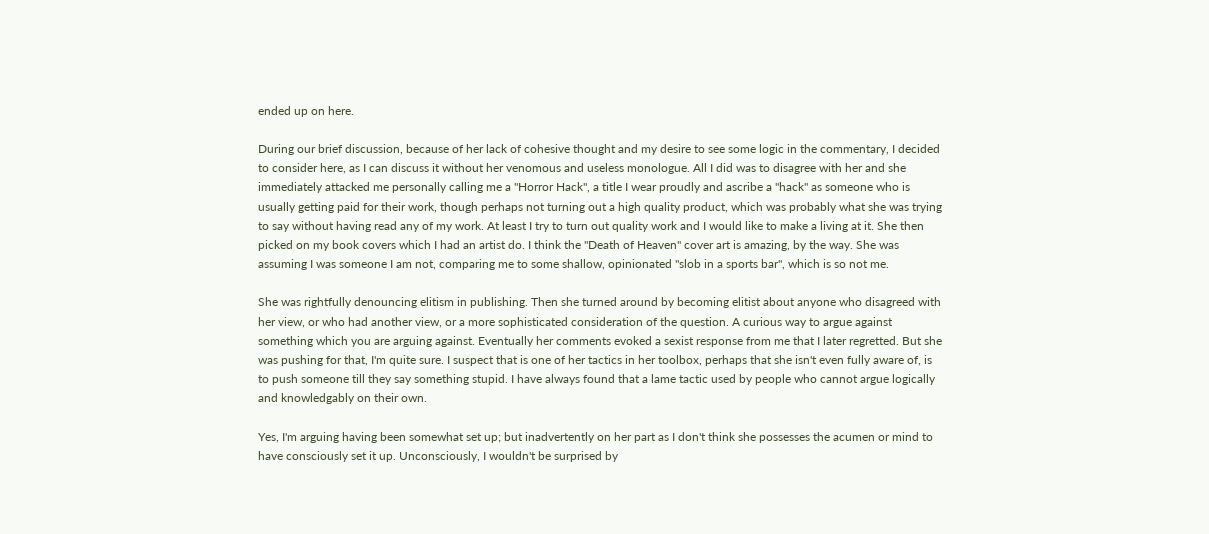ended up on here.

During our brief discussion, because of her lack of cohesive thought and my desire to see some logic in the commentary, I decided to consider here, as I can discuss it without her venomous and useless monologue. All I did was to disagree with her and she immediately attacked me personally calling me a "Horror Hack", a title I wear proudly and ascribe a "hack" as someone who is usually getting paid for their work, though perhaps not turning out a high quality product, which was probably what she was trying to say without having read any of my work. At least I try to turn out quality work and I would like to make a living at it. She then picked on my book covers which I had an artist do. I think the "Death of Heaven" cover art is amazing, by the way. She was assuming I was someone I am not, comparing me to some shallow, opinionated "slob in a sports bar", which is so not me.

She was rightfully denouncing elitism in publishing. Then she turned around by becoming elitist about anyone who disagreed with her view, or who had another view, or a more sophisticated consideration of the question. A curious way to argue against something which you are arguing against. Eventually her comments evoked a sexist response from me that I later regretted. But she was pushing for that, I'm quite sure. I suspect that is one of her tactics in her toolbox, perhaps that she isn't even fully aware of, is to push someone till they say something stupid. I have always found that a lame tactic used by people who cannot argue logically and knowledgably on their own.

Yes, I'm arguing having been somewhat set up; but inadvertently on her part as I don't think she possesses the acumen or mind to have consciously set it up. Unconsciously, I wouldn't be surprised by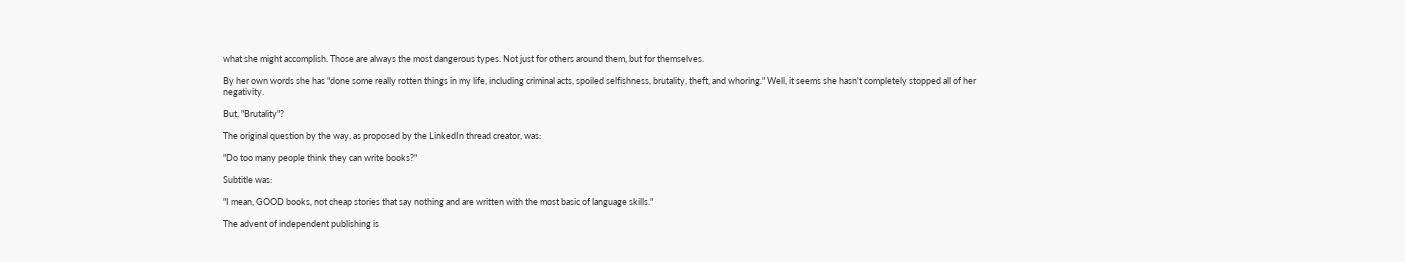what she might accomplish. Those are always the most dangerous types. Not just for others around them, but for themselves.

By her own words she has "done some really rotten things in my life, including criminal acts, spoiled selfishness, brutality, theft, and whoring." Well, it seems she hasn't completely stopped all of her negativity.

But, "Brutality"?

The original question by the way, as proposed by the LinkedIn thread creator, was:

"Do too many people think they can write books?"

Subtitle was:

"I mean, GOOD books, not cheap stories that say nothing and are written with the most basic of language skills."

The advent of independent publishing is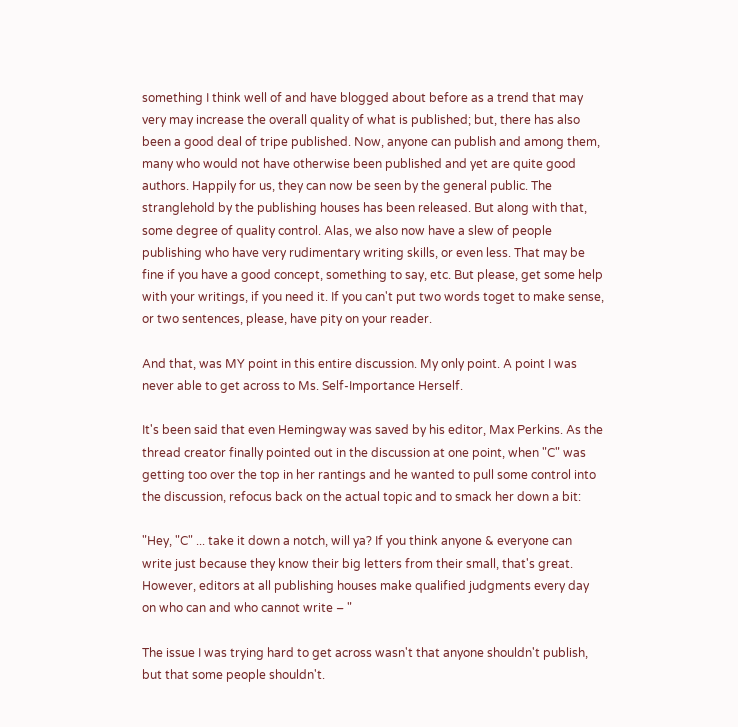something I think well of and have blogged about before as a trend that may very may increase the overall quality of what is published; but, there has also been a good deal of tripe published. Now, anyone can publish and among them, many who would not have otherwise been published and yet are quite good authors. Happily for us, they can now be seen by the general public. The stranglehold by the publishing houses has been released. But along with that, some degree of quality control. Alas, we also now have a slew of people publishing who have very rudimentary writing skills, or even less. That may be fine if you have a good concept, something to say, etc. But please, get some help with your writings, if you need it. If you can't put two words toget to make sense, or two sentences, please, have pity on your reader.

And that, was MY point in this entire discussion. My only point. A point I was never able to get across to Ms. Self-Importance Herself.

It's been said that even Hemingway was saved by his editor, Max Perkins. As the thread creator finally pointed out in the discussion at one point, when "C" was getting too over the top in her rantings and he wanted to pull some control into the discussion, refocus back on the actual topic and to smack her down a bit:

"Hey, "C" ... take it down a notch, will ya? If you think anyone & everyone can write just because they know their big letters from their small, that's great. However, editors at all publishing houses make qualified judgments every day on who can and who cannot write – "

The issue I was trying hard to get across wasn't that anyone shouldn't publish, but that some people shouldn't.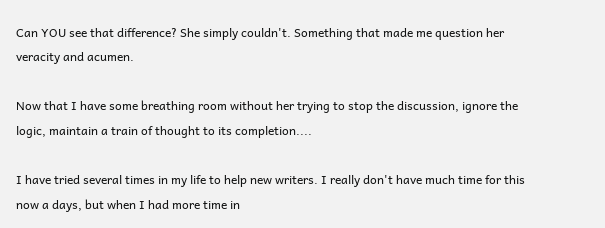Can YOU see that difference? She simply couldn't. Something that made me question her veracity and acumen.

Now that I have some breathing room without her trying to stop the discussion, ignore the logic, maintain a train of thought to its completion....

I have tried several times in my life to help new writers. I really don't have much time for this now a days, but when I had more time in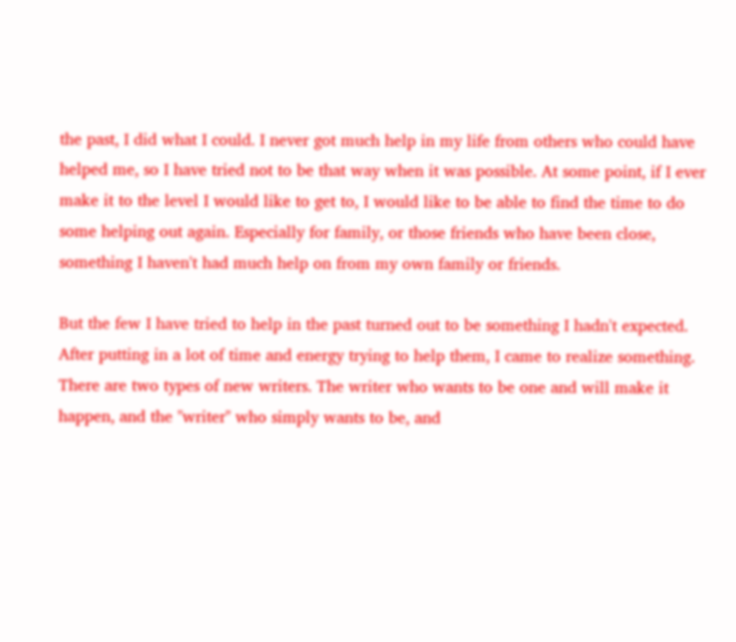the past, I did what I could. I never got much help in my life from others who could have helped me, so I have tried not to be that way when it was possible. At some point, if I ever make it to the level I would like to get to, I would like to be able to find the time to do some helping out again. Especially for family, or those friends who have been close, something I haven't had much help on from my own family or friends.

But the few I have tried to help in the past turned out to be something I hadn't expected. After putting in a lot of time and energy trying to help them, I came to realize something. There are two types of new writers. The writer who wants to be one and will make it happen, and the "writer" who simply wants to be, and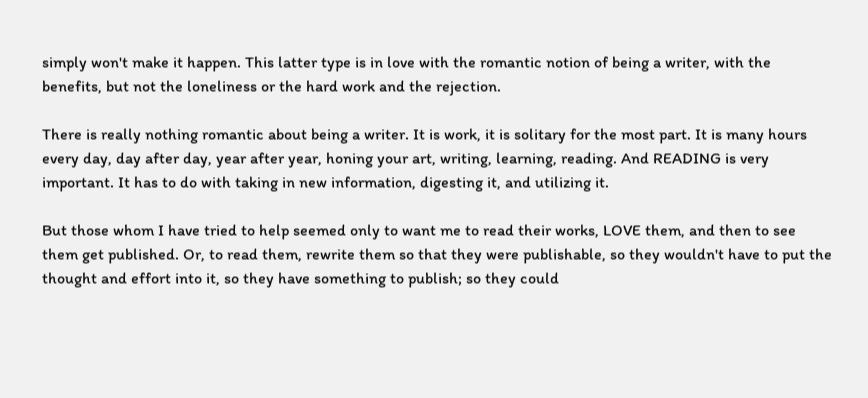simply won't make it happen. This latter type is in love with the romantic notion of being a writer, with the benefits, but not the loneliness or the hard work and the rejection.

There is really nothing romantic about being a writer. It is work, it is solitary for the most part. It is many hours every day, day after day, year after year, honing your art, writing, learning, reading. And READING is very important. It has to do with taking in new information, digesting it, and utilizing it.

But those whom I have tried to help seemed only to want me to read their works, LOVE them, and then to see them get published. Or, to read them, rewrite them so that they were publishable, so they wouldn't have to put the thought and effort into it, so they have something to publish; so they could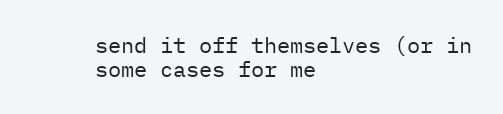send it off themselves (or in some cases for me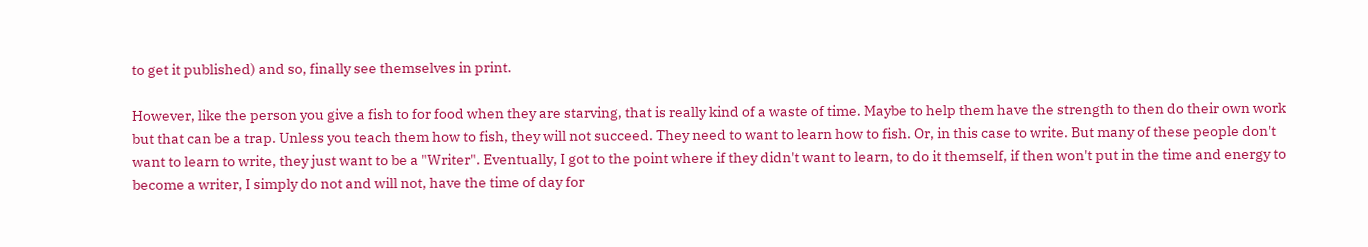to get it published) and so, finally see themselves in print.

However, like the person you give a fish to for food when they are starving, that is really kind of a waste of time. Maybe to help them have the strength to then do their own work but that can be a trap. Unless you teach them how to fish, they will not succeed. They need to want to learn how to fish. Or, in this case to write. But many of these people don't want to learn to write, they just want to be a "Writer". Eventually, I got to the point where if they didn't want to learn, to do it themself, if then won't put in the time and energy to become a writer, I simply do not and will not, have the time of day for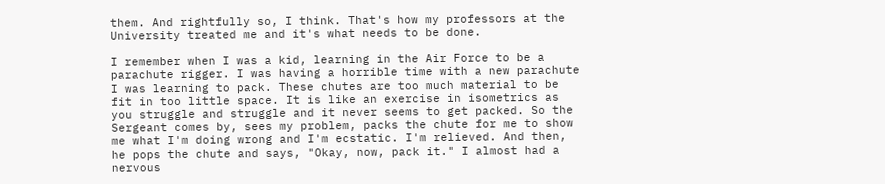them. And rightfully so, I think. That's how my professors at the University treated me and it's what needs to be done.

I remember when I was a kid, learning in the Air Force to be a parachute rigger. I was having a horrible time with a new parachute I was learning to pack. These chutes are too much material to be fit in too little space. It is like an exercise in isometrics as you struggle and struggle and it never seems to get packed. So the Sergeant comes by, sees my problem, packs the chute for me to show me what I'm doing wrong and I'm ecstatic. I'm relieved. And then, he pops the chute and says, "Okay, now, pack it." I almost had a nervous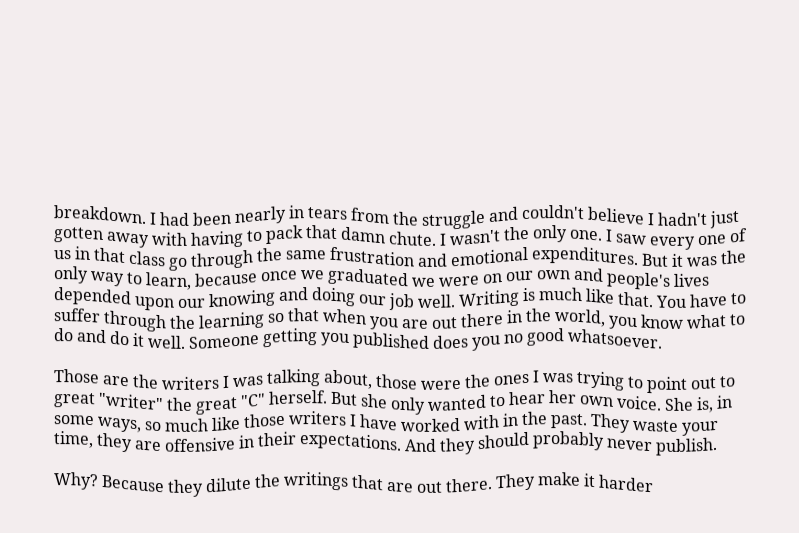breakdown. I had been nearly in tears from the struggle and couldn't believe I hadn't just gotten away with having to pack that damn chute. I wasn't the only one. I saw every one of us in that class go through the same frustration and emotional expenditures. But it was the only way to learn, because once we graduated we were on our own and people's lives depended upon our knowing and doing our job well. Writing is much like that. You have to suffer through the learning so that when you are out there in the world, you know what to do and do it well. Someone getting you published does you no good whatsoever.

Those are the writers I was talking about, those were the ones I was trying to point out to great "writer" the great "C" herself. But she only wanted to hear her own voice. She is, in some ways, so much like those writers I have worked with in the past. They waste your time, they are offensive in their expectations. And they should probably never publish.

Why? Because they dilute the writings that are out there. They make it harder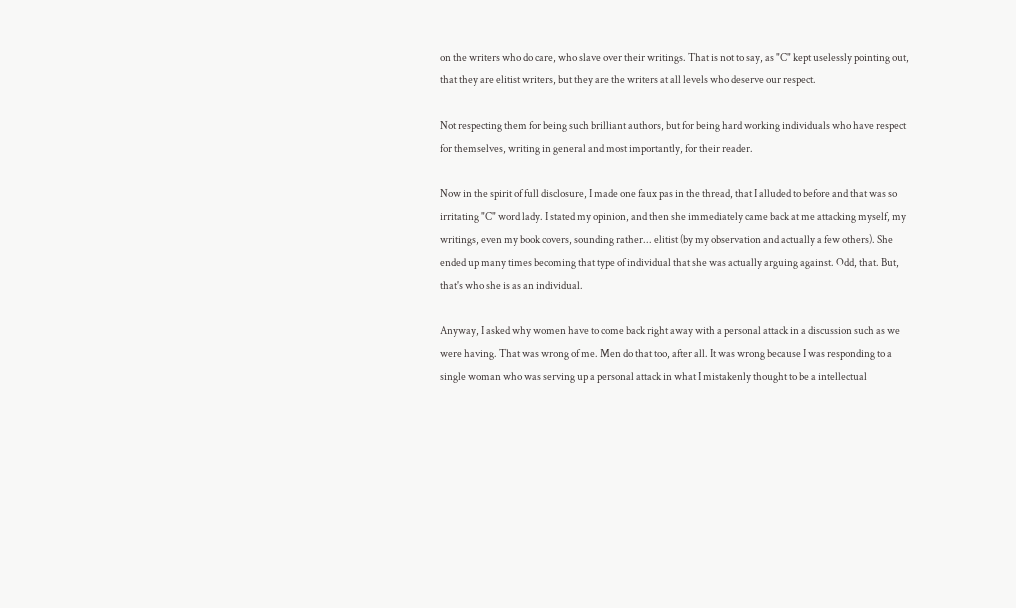on the writers who do care, who slave over their writings. That is not to say, as "C" kept uselessly pointing out, that they are elitist writers, but they are the writers at all levels who deserve our respect.

Not respecting them for being such brilliant authors, but for being hard working individuals who have respect for themselves, writing in general and most importantly, for their reader.

Now in the spirit of full disclosure, I made one faux pas in the thread, that I alluded to before and that was so irritating "C" word lady. I stated my opinion, and then she immediately came back at me attacking myself, my writings, even my book covers, sounding rather... elitist (by my observation and actually a few others). She ended up many times becoming that type of individual that she was actually arguing against. Odd, that. But, that's who she is as an individual.

Anyway, I asked why women have to come back right away with a personal attack in a discussion such as we were having. That was wrong of me. Men do that too, after all. It was wrong because I was responding to a single woman who was serving up a personal attack in what I mistakenly thought to be a intellectual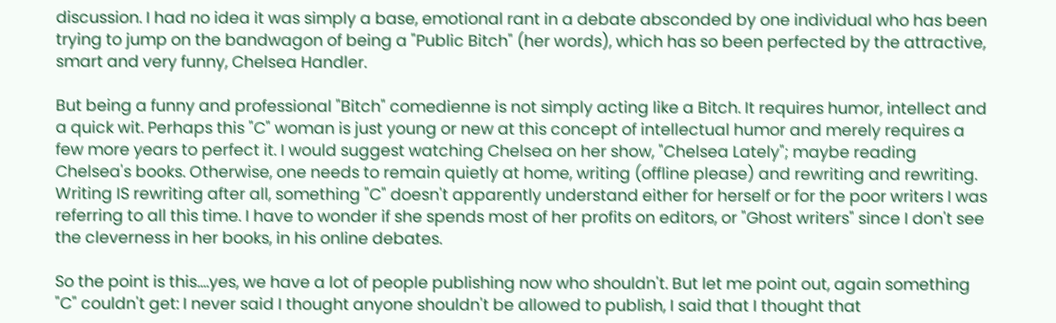discussion. I had no idea it was simply a base, emotional rant in a debate absconded by one individual who has been trying to jump on the bandwagon of being a "Public Bitch" (her words), which has so been perfected by the attractive, smart and very funny, Chelsea Handler.

But being a funny and professional "Bitch" comedienne is not simply acting like a Bitch. It requires humor, intellect and a quick wit. Perhaps this "C" woman is just young or new at this concept of intellectual humor and merely requires a few more years to perfect it. I would suggest watching Chelsea on her show, "Chelsea Lately"; maybe reading Chelsea's books. Otherwise, one needs to remain quietly at home, writing (offline please) and rewriting and rewriting. Writing IS rewriting after all, something "C" doesn't apparently understand either for herself or for the poor writers I was referring to all this time. I have to wonder if she spends most of her profits on editors, or "Ghost writers" since I don't see the cleverness in her books, in his online debates.

So the point is this....yes, we have a lot of people publishing now who shouldn't. But let me point out, again something "C" couldn't get: I never said I thought anyone shouldn't be allowed to publish, I said that I thought that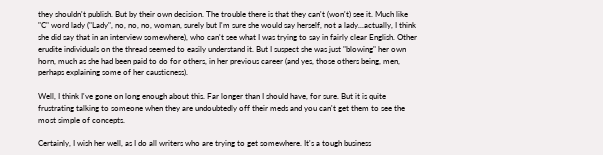they shouldn't publish. But by their own decision. The trouble there is that they can't (won't) see it. Much like "C" word lady ("Lady", no, no, no, woman, surely but I'm sure she would say herself, not a lady...actually, I think she did say that in an interview somewhere), who can't see what I was trying to say in fairly clear English. Other erudite individuals on the thread seemed to easily understand it. But I suspect she was just "blowing" her own horn, much as she had been paid to do for others, in her previous career (and yes, those others being, men, perhaps explaining some of her causticness).

Well, I think I've gone on long enough about this. Far longer than I should have, for sure. But it is quite frustrating talking to someone when they are undoubtedly off their meds and you can't get them to see the most simple of concepts.

Certainly, I wish her well, as I do all writers who are trying to get somewhere. It's a tough business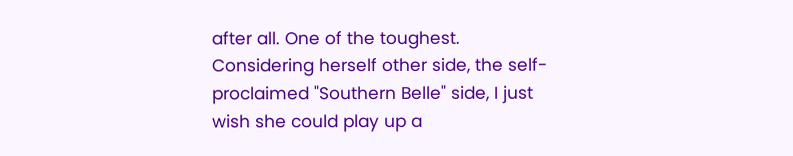after all. One of the toughest. Considering herself other side, the self-proclaimed "Southern Belle" side, I just wish she could play up a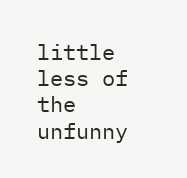little less of the unfunny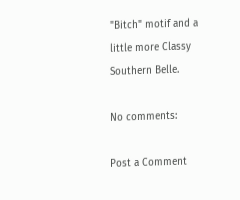"Bitch" motif and a little more Classy Southern Belle.

No comments:

Post a Comment